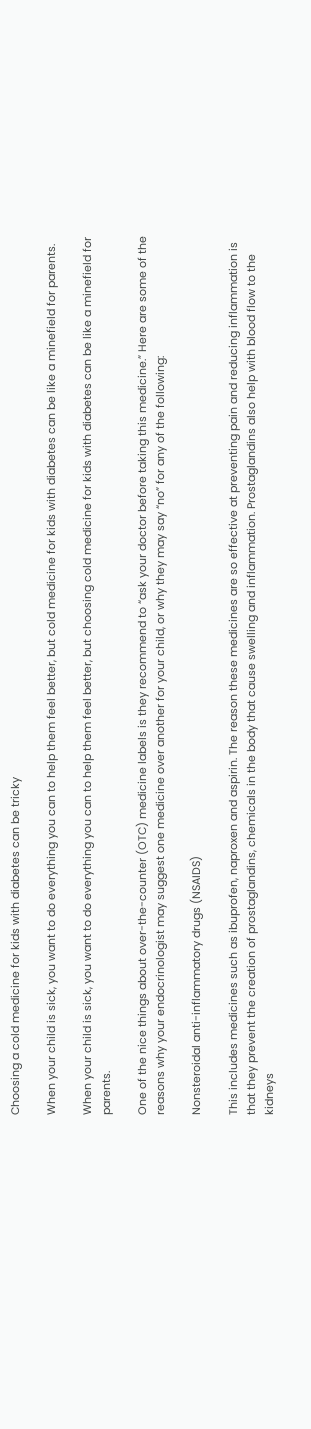Choosing a cold medicine for kids with diabetes can be tricky

When your child is sick, you want to do everything you can to help them feel better, but cold medicine for kids with diabetes can be like a minefield for parents.

When your child is sick, you want to do everything you can to help them feel better, but choosing cold medicine for kids with diabetes can be like a minefield for parents.

One of the nice things about over-the-counter (OTC) medicine labels is they recommend to “ask your doctor before taking this medicine.” Here are some of the reasons why your endocrinologist may suggest one medicine over another for your child, or why they may say “no” for any of the following:

Nonsteroidal anti-inflammatory drugs (NSAIDS)

This includes medicines such as ibuprofen, naproxen and aspirin. The reason these medicines are so effective at preventing pain and reducing inflammation is that they prevent the creation of prostaglandins, chemicals in the body that cause swelling and inflammation. Prostaglandins also help with blood flow to the kidneys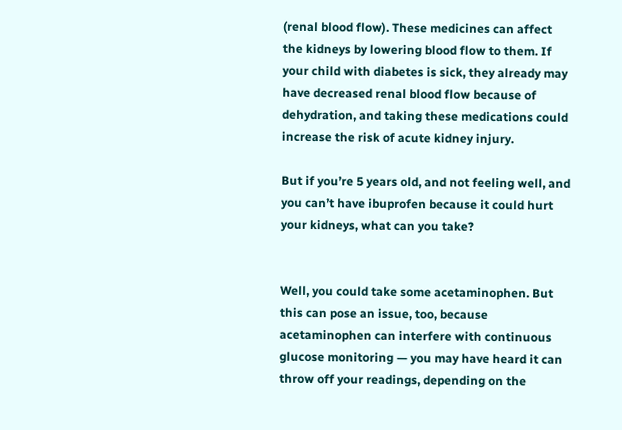(renal blood flow). These medicines can affect the kidneys by lowering blood flow to them. If your child with diabetes is sick, they already may have decreased renal blood flow because of dehydration, and taking these medications could increase the risk of acute kidney injury.

But if you’re 5 years old, and not feeling well, and you can’t have ibuprofen because it could hurt your kidneys, what can you take?


Well, you could take some acetaminophen. But this can pose an issue, too, because acetaminophen can interfere with continuous glucose monitoring — you may have heard it can throw off your readings, depending on the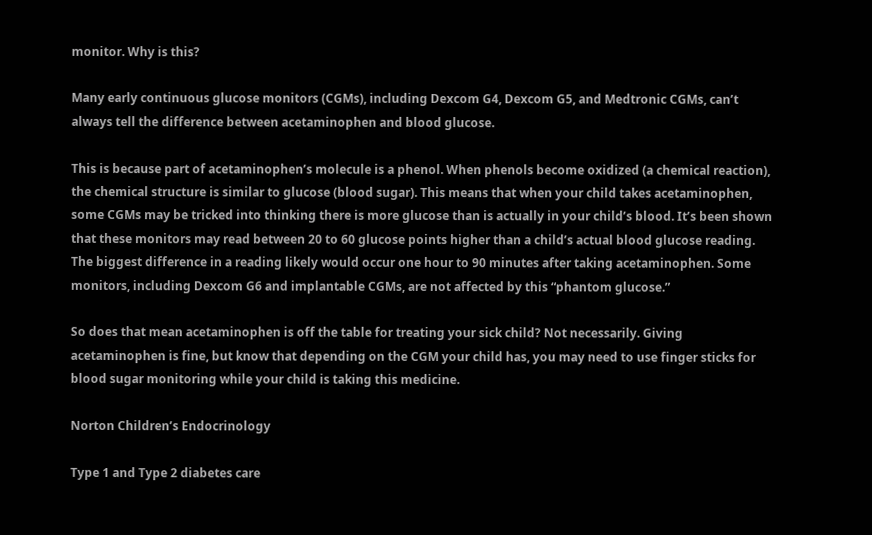monitor. Why is this?

Many early continuous glucose monitors (CGMs), including Dexcom G4, Dexcom G5, and Medtronic CGMs, can’t always tell the difference between acetaminophen and blood glucose.

This is because part of acetaminophen’s molecule is a phenol. When phenols become oxidized (a chemical reaction), the chemical structure is similar to glucose (blood sugar). This means that when your child takes acetaminophen, some CGMs may be tricked into thinking there is more glucose than is actually in your child’s blood. It’s been shown that these monitors may read between 20 to 60 glucose points higher than a child’s actual blood glucose reading. The biggest difference in a reading likely would occur one hour to 90 minutes after taking acetaminophen. Some monitors, including Dexcom G6 and implantable CGMs, are not affected by this “phantom glucose.”

So does that mean acetaminophen is off the table for treating your sick child? Not necessarily. Giving acetaminophen is fine, but know that depending on the CGM your child has, you may need to use finger sticks for blood sugar monitoring while your child is taking this medicine.

Norton Children’s Endocrinology

Type 1 and Type 2 diabetes care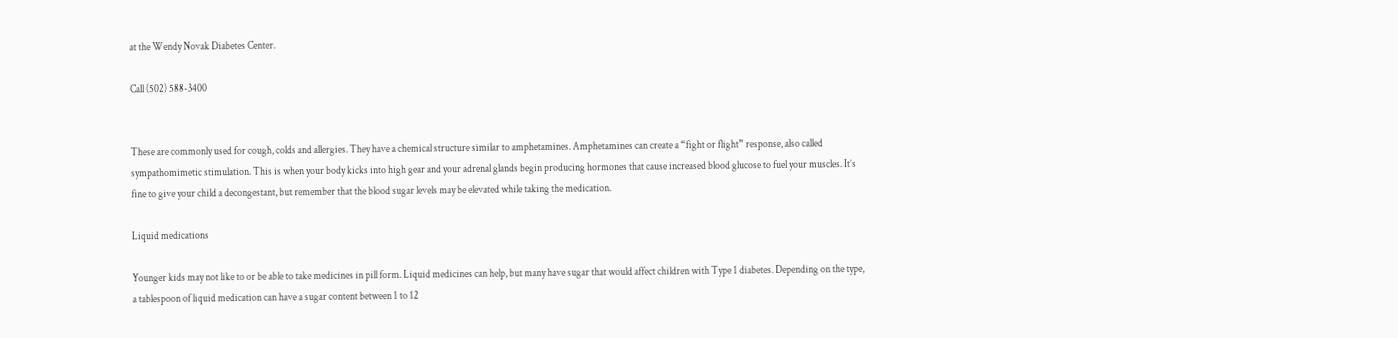at the Wendy Novak Diabetes Center.

Call (502) 588-3400


These are commonly used for cough, colds and allergies. They have a chemical structure similar to amphetamines. Amphetamines can create a “fight or flight” response, also called sympathomimetic stimulation. This is when your body kicks into high gear and your adrenal glands begin producing hormones that cause increased blood glucose to fuel your muscles. It’s fine to give your child a decongestant, but remember that the blood sugar levels may be elevated while taking the medication.

Liquid medications

Younger kids may not like to or be able to take medicines in pill form. Liquid medicines can help, but many have sugar that would affect children with Type 1 diabetes. Depending on the type, a tablespoon of liquid medication can have a sugar content between 1 to 12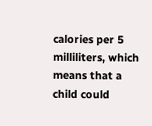calories per 5 milliliters, which means that a child could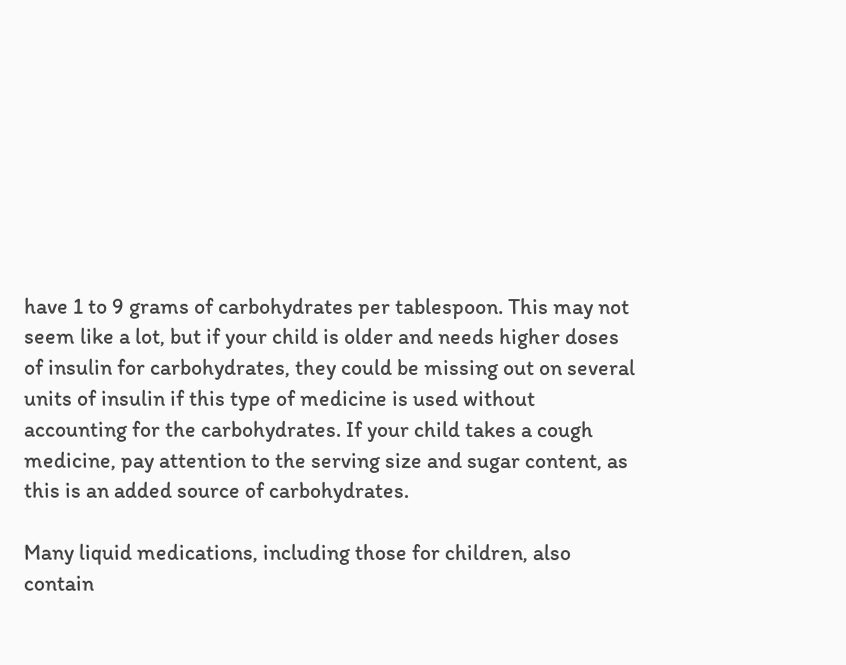have 1 to 9 grams of carbohydrates per tablespoon. This may not seem like a lot, but if your child is older and needs higher doses of insulin for carbohydrates, they could be missing out on several units of insulin if this type of medicine is used without accounting for the carbohydrates. If your child takes a cough medicine, pay attention to the serving size and sugar content, as this is an added source of carbohydrates.

Many liquid medications, including those for children, also contain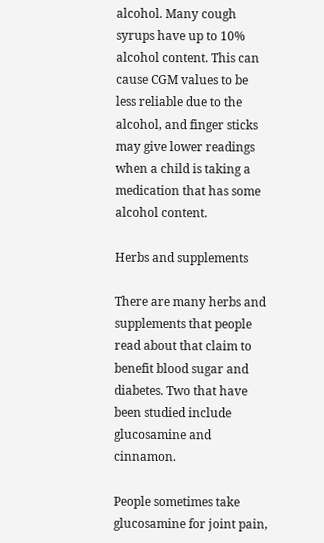alcohol. Many cough syrups have up to 10% alcohol content. This can cause CGM values to be less reliable due to the alcohol, and finger sticks may give lower readings when a child is taking a medication that has some alcohol content.

Herbs and supplements

There are many herbs and supplements that people read about that claim to benefit blood sugar and diabetes. Two that have been studied include glucosamine and cinnamon.

People sometimes take glucosamine for joint pain,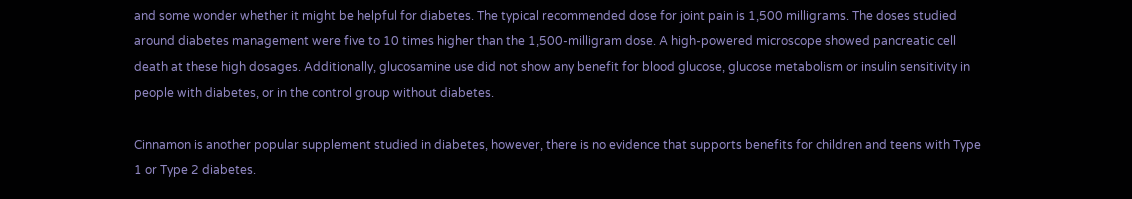and some wonder whether it might be helpful for diabetes. The typical recommended dose for joint pain is 1,500 milligrams. The doses studied around diabetes management were five to 10 times higher than the 1,500-milligram dose. A high-powered microscope showed pancreatic cell death at these high dosages. Additionally, glucosamine use did not show any benefit for blood glucose, glucose metabolism or insulin sensitivity in people with diabetes, or in the control group without diabetes.

Cinnamon is another popular supplement studied in diabetes, however, there is no evidence that supports benefits for children and teens with Type 1 or Type 2 diabetes.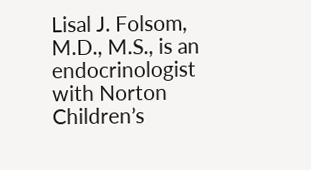Lisal J. Folsom, M.D., M.S., is an endocrinologist with Norton Children’s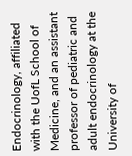Endocrinology, affiliated with the UofL School of Medicine, and an assistant professor of pediatric and adult endocrinology at the University of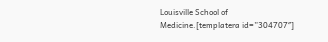Louisville School of Medicine.[templatera id=”304707″]